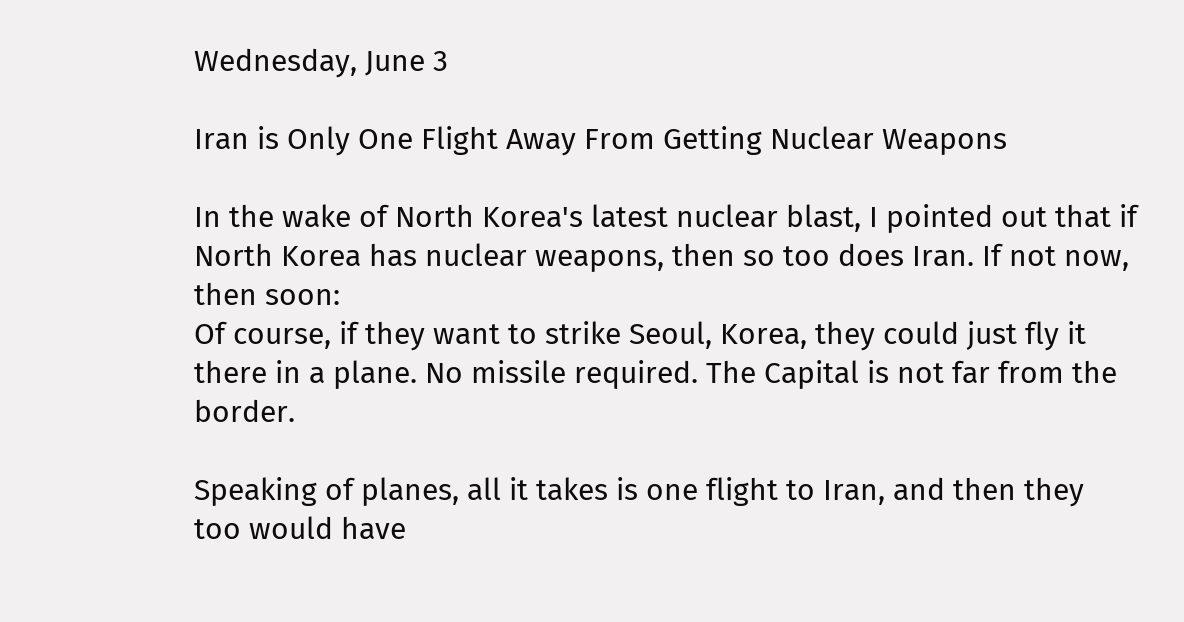Wednesday, June 3

Iran is Only One Flight Away From Getting Nuclear Weapons

In the wake of North Korea's latest nuclear blast, I pointed out that if North Korea has nuclear weapons, then so too does Iran. If not now, then soon:
Of course, if they want to strike Seoul, Korea, they could just fly it there in a plane. No missile required. The Capital is not far from the border.

Speaking of planes, all it takes is one flight to Iran, and then they too would have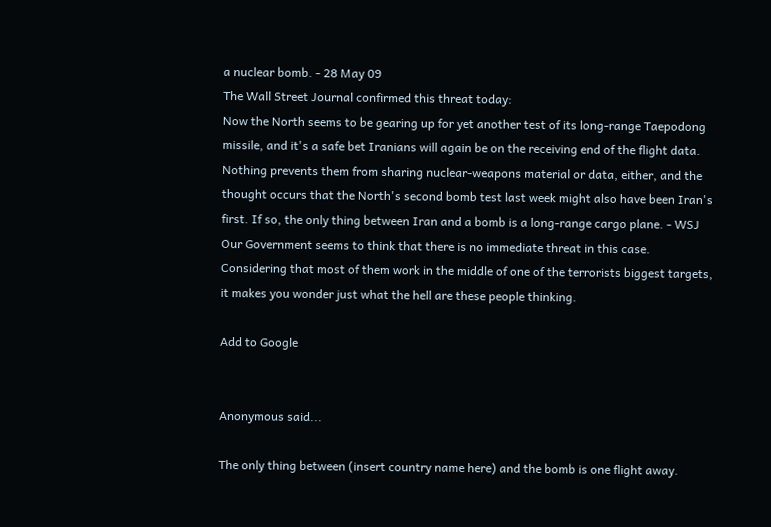a nuclear bomb. - 28 May 09
The Wall Street Journal confirmed this threat today:
Now the North seems to be gearing up for yet another test of its long-range Taepodong missile, and it's a safe bet Iranians will again be on the receiving end of the flight data. Nothing prevents them from sharing nuclear-weapons material or data, either, and the thought occurs that the North's second bomb test last week might also have been Iran's first. If so, the only thing between Iran and a bomb is a long-range cargo plane. - WSJ
Our Government seems to think that there is no immediate threat in this case. Considering that most of them work in the middle of one of the terrorists biggest targets, it makes you wonder just what the hell are these people thinking.

Add to Google


Anonymous said...

The only thing between (insert country name here) and the bomb is one flight away.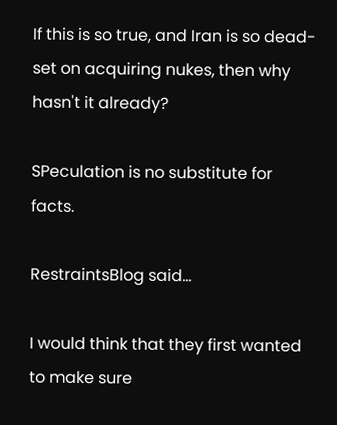If this is so true, and Iran is so dead-set on acquiring nukes, then why hasn't it already?

SPeculation is no substitute for facts.

RestraintsBlog said...

I would think that they first wanted to make sure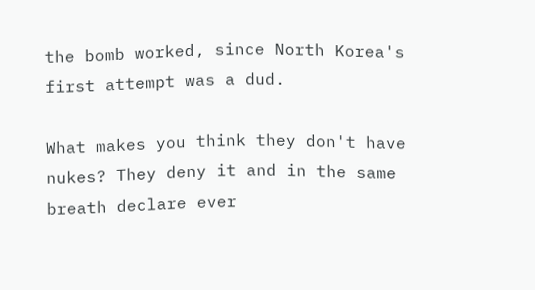the bomb worked, since North Korea's first attempt was a dud.

What makes you think they don't have nukes? They deny it and in the same breath declare ever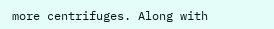more centrifuges. Along with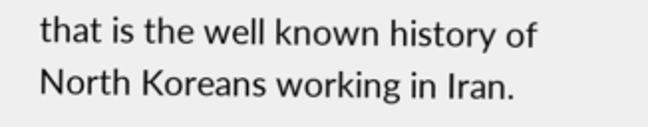that is the well known history of North Koreans working in Iran.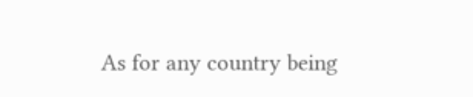As for any country being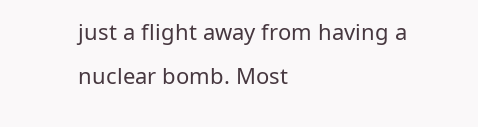just a flight away from having a nuclear bomb. Most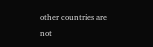other countries are not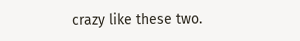crazy like these two.